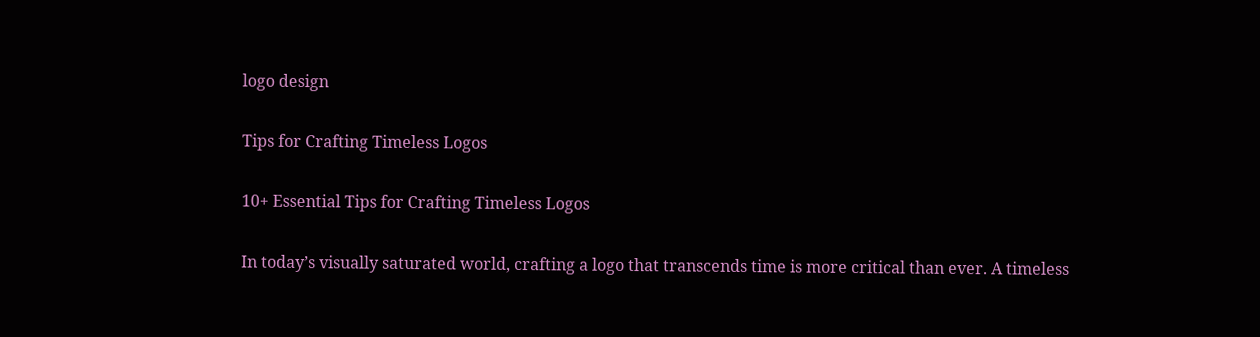logo design

Tips for Crafting Timeless Logos

10+ Essential Tips for Crafting Timeless Logos

In today’s visually saturated world, crafting a logo that transcends time is more critical than ever. A timeless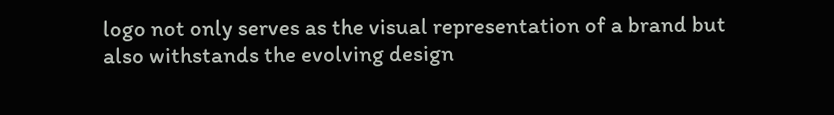logo not only serves as the visual representation of a brand but also withstands the evolving design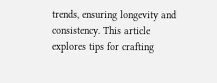trends, ensuring longevity and consistency. This article explores tips for crafting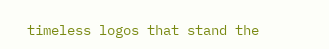timeless logos that stand the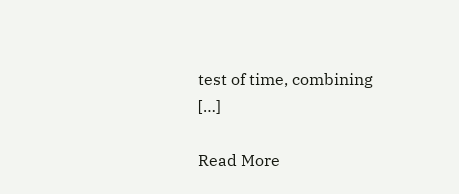test of time, combining […]

Read More